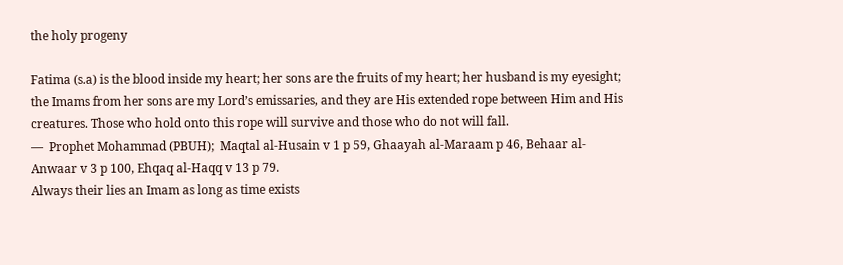the holy progeny

Fatima (s.a) is the blood inside my heart; her sons are the fruits of my heart; her husband is my eyesight; the Imams from her sons are my Lord’s emissaries, and they are His extended rope between Him and His creatures. Those who hold onto this rope will survive and those who do not will fall.
—  Prophet Mohammad (PBUH);  Maqtal al-Husain v 1 p 59, Ghaayah al-Maraam p 46, Behaar al-Anwaar v 3 p 100, Ehqaq al-Haqq v 13 p 79.
Always their lies an Imam as long as time exists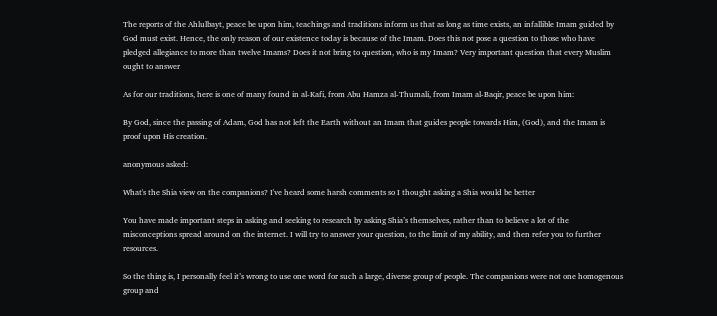The reports of the Ahlulbayt, peace be upon him, teachings and traditions inform us that as long as time exists, an infallible Imam guided by God must exist. Hence, the only reason of our existence today is because of the Imam. Does this not pose a question to those who have pledged allegiance to more than twelve Imams? Does it not bring to question, who is my Imam? Very important question that every Muslim ought to answer

As for our traditions, here is one of many found in al-Kafi, from Abu Hamza al-Thumali, from Imam al-Baqir, peace be upon him:

By God, since the passing of Adam, God has not left the Earth without an Imam that guides people towards Him, (God), and the Imam is proof upon His creation.

anonymous asked:

What's the Shia view on the companions? I've heard some harsh comments so I thought asking a Shia would be better

You have made important steps in asking and seeking to research by asking Shia’s themselves, rather than to believe a lot of the misconceptions spread around on the internet. I will try to answer your question, to the limit of my ability, and then refer you to further resources.

So the thing is, I personally feel it’s wrong to use one word for such a large, diverse group of people. The companions were not one homogenous group and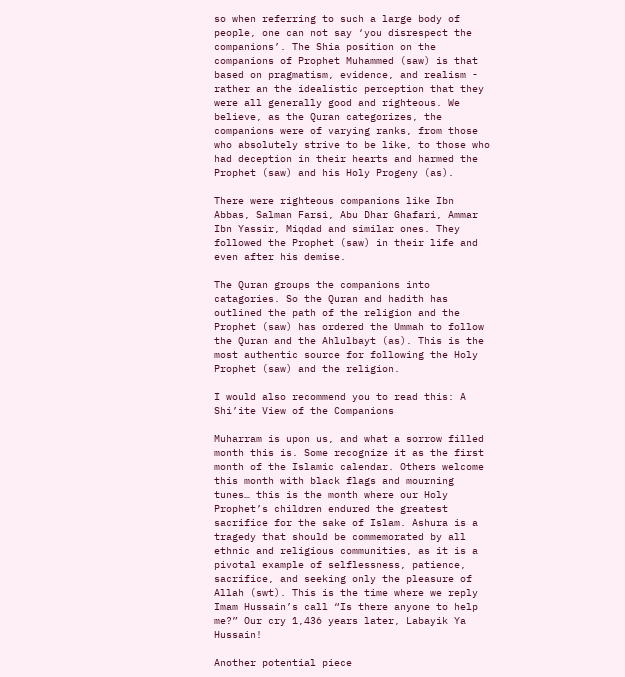so when referring to such a large body of people, one can not say ‘you disrespect the companions’. The Shia position on the companions of Prophet Muhammed (saw) is that based on pragmatism, evidence, and realism - rather an the idealistic perception that they were all generally good and righteous. We believe, as the Quran categorizes, the companions were of varying ranks, from those who absolutely strive to be like, to those who had deception in their hearts and harmed the Prophet (saw) and his Holy Progeny (as).

There were righteous companions like Ibn Abbas, Salman Farsi, Abu Dhar Ghafari, Ammar Ibn Yassir, Miqdad and similar ones. They followed the Prophet (saw) in their life and even after his demise.

The Quran groups the companions into catagories. So the Quran and hadith has outlined the path of the religion and the Prophet (saw) has ordered the Ummah to follow the Quran and the Ahlulbayt (as). This is the most authentic source for following the Holy Prophet (saw) and the religion.

I would also recommend you to read this: A Shi’ite View of the Companions

Muharram is upon us, and what a sorrow filled month this is. Some recognize it as the first month of the Islamic calendar. Others welcome this month with black flags and mourning tunes… this is the month where our Holy Prophet’s children endured the greatest sacrifice for the sake of Islam. Ashura is a tragedy that should be commemorated by all ethnic and religious communities, as it is a pivotal example of selflessness, patience, sacrifice, and seeking only the pleasure of Allah (swt). This is the time where we reply Imam Hussain’s call “Is there anyone to help me?” Our cry 1,436 years later, Labayik Ya Hussain!

Another potential piece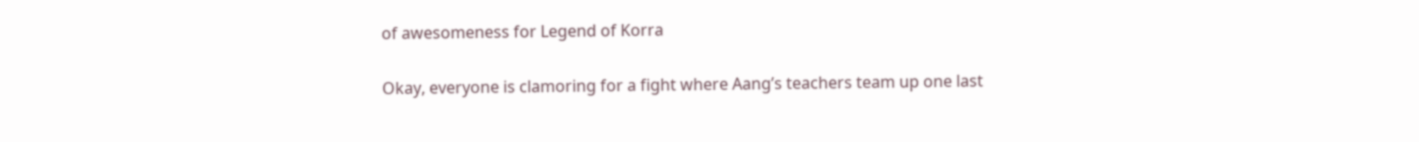of awesomeness for Legend of Korra

Okay, everyone is clamoring for a fight where Aang’s teachers team up one last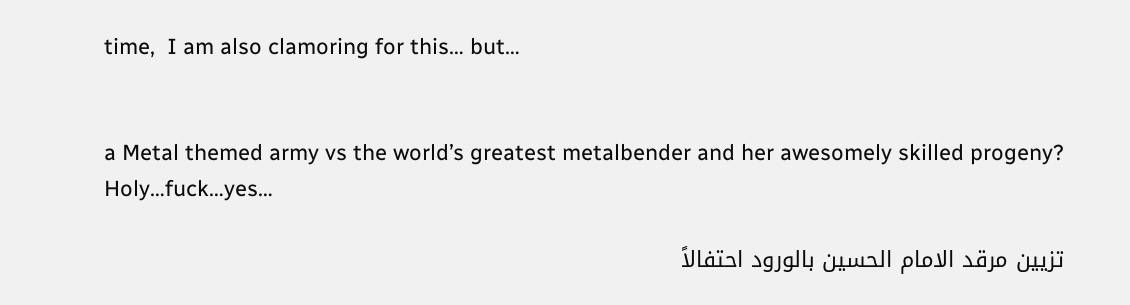time,  I am also clamoring for this… but…


a Metal themed army vs the world’s greatest metalbender and her awesomely skilled progeny? Holy…fuck…yes…

تزيين مرقد الامام الحسين بالورود احتفالاً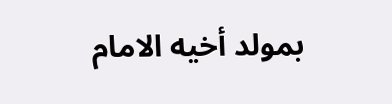بمولد أخيه الامام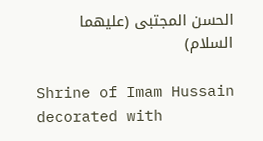الحسن المجتبى (عليهما السلام)

Shrine of Imam Hussain decorated with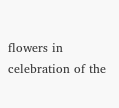flowers in celebration of the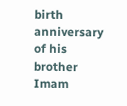birth anniversary of his brother Imam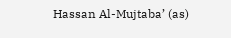Hassan Al-Mujtaba’ (as)